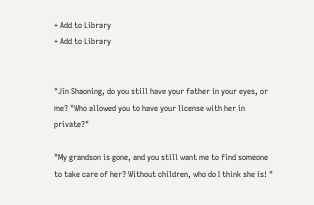+ Add to Library
+ Add to Library


"Jin Shaoning, do you still have your father in your eyes, or me? "Who allowed you to have your license with her in private?"

"My grandson is gone, and you still want me to find someone to take care of her? Without children, who do I think she is! "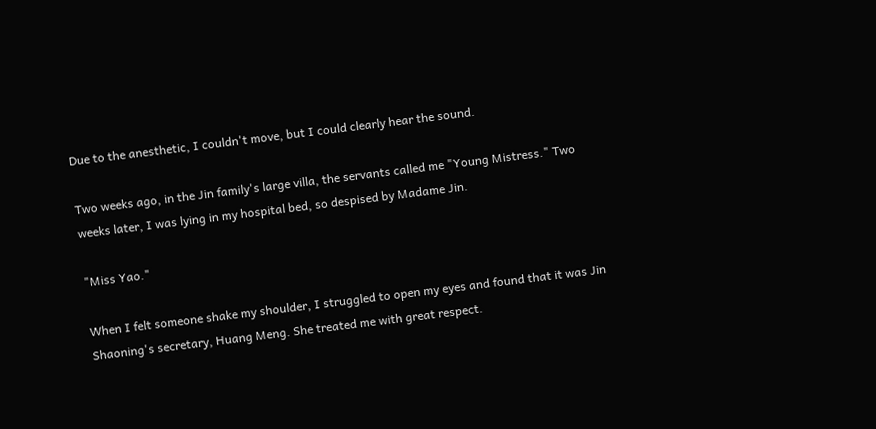Due to the anesthetic, I couldn't move, but I could clearly hear the sound.

Two weeks ago, in the Jin family's large villa, the servants called me "Young Mistress." Two weeks later, I was lying in my hospital bed, so despised by Madame Jin.

"Miss Yao."

When I felt someone shake my shoulder, I struggled to open my eyes and found that it was Jin Shaoning's secretary, Huang Meng. She treated me with great respect.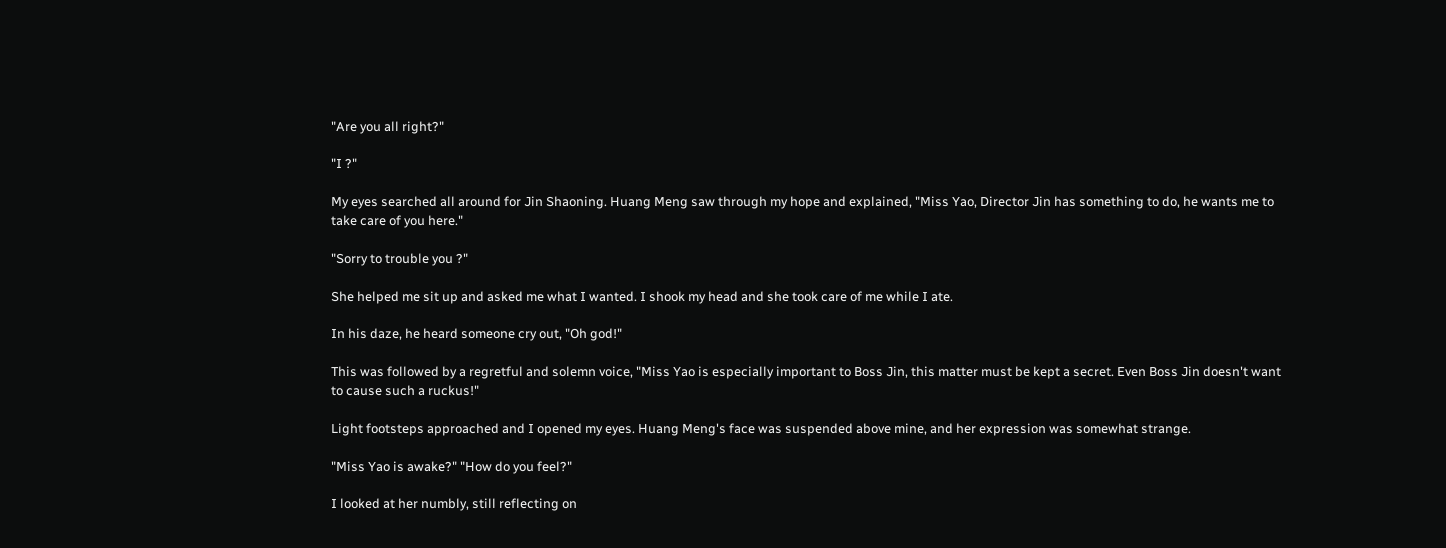"Are you all right?"

"I ?"

My eyes searched all around for Jin Shaoning. Huang Meng saw through my hope and explained, "Miss Yao, Director Jin has something to do, he wants me to take care of you here."

"Sorry to trouble you ?"

She helped me sit up and asked me what I wanted. I shook my head and she took care of me while I ate.

In his daze, he heard someone cry out, "Oh god!"

This was followed by a regretful and solemn voice, "Miss Yao is especially important to Boss Jin, this matter must be kept a secret. Even Boss Jin doesn't want to cause such a ruckus!"

Light footsteps approached and I opened my eyes. Huang Meng's face was suspended above mine, and her expression was somewhat strange.

"Miss Yao is awake?" "How do you feel?"

I looked at her numbly, still reflecting on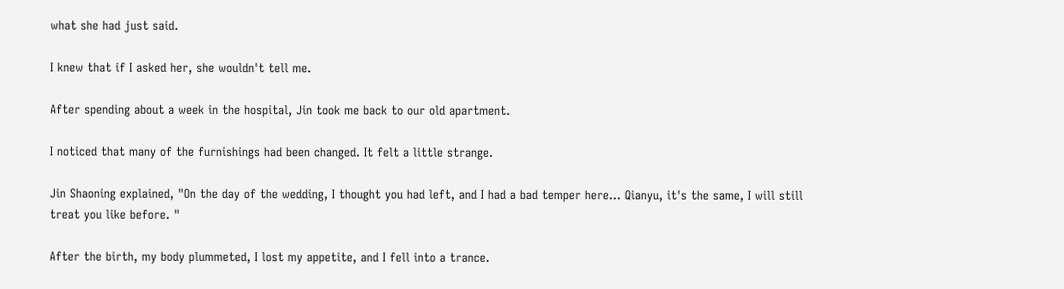what she had just said.

I knew that if I asked her, she wouldn't tell me.

After spending about a week in the hospital, Jin took me back to our old apartment.

I noticed that many of the furnishings had been changed. It felt a little strange.

Jin Shaoning explained, "On the day of the wedding, I thought you had left, and I had a bad temper here... Qianyu, it's the same, I will still treat you like before. "

After the birth, my body plummeted, I lost my appetite, and I fell into a trance.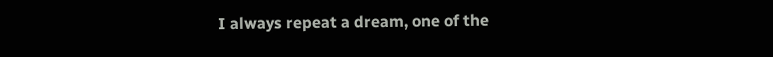I always repeat a dream, one of the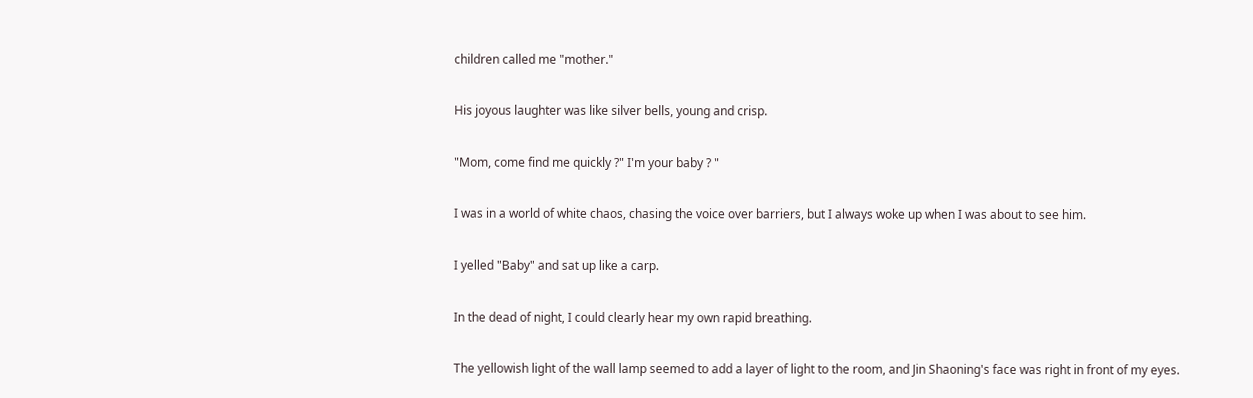children called me "mother."

His joyous laughter was like silver bells, young and crisp.

"Mom, come find me quickly ?" I'm your baby ? "

I was in a world of white chaos, chasing the voice over barriers, but I always woke up when I was about to see him.

I yelled "Baby" and sat up like a carp.

In the dead of night, I could clearly hear my own rapid breathing.

The yellowish light of the wall lamp seemed to add a layer of light to the room, and Jin Shaoning's face was right in front of my eyes.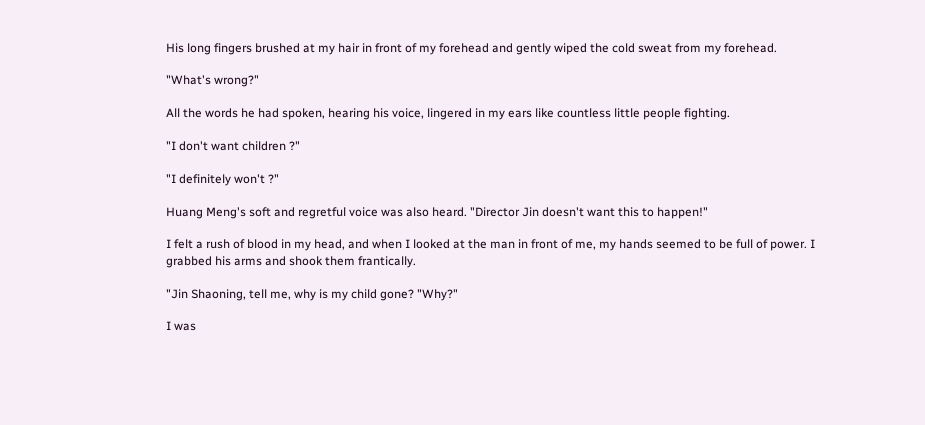His long fingers brushed at my hair in front of my forehead and gently wiped the cold sweat from my forehead.

"What's wrong?"

All the words he had spoken, hearing his voice, lingered in my ears like countless little people fighting.

"I don't want children ?"

"I definitely won't ?"

Huang Meng's soft and regretful voice was also heard. "Director Jin doesn't want this to happen!"

I felt a rush of blood in my head, and when I looked at the man in front of me, my hands seemed to be full of power. I grabbed his arms and shook them frantically.

"Jin Shaoning, tell me, why is my child gone? "Why?"

I was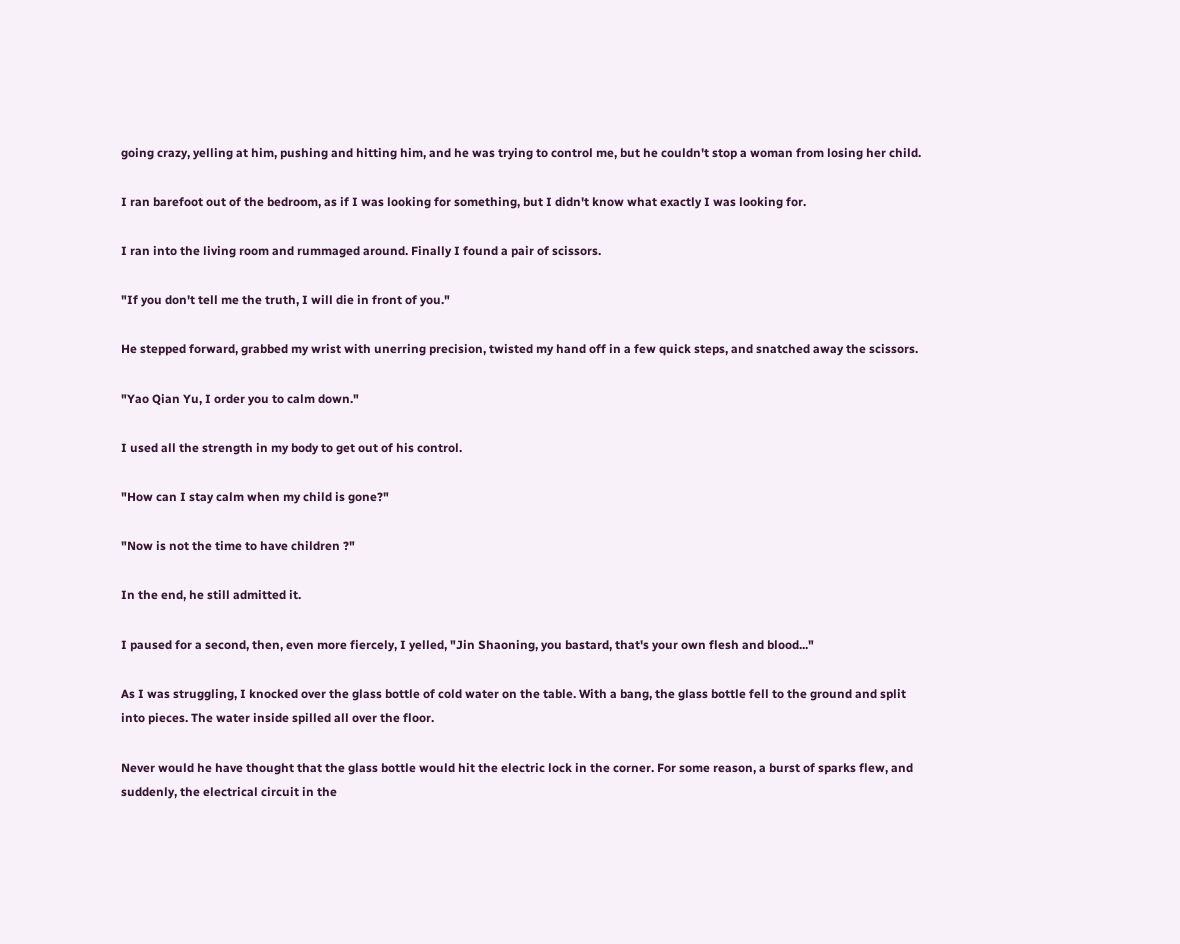going crazy, yelling at him, pushing and hitting him, and he was trying to control me, but he couldn't stop a woman from losing her child.

I ran barefoot out of the bedroom, as if I was looking for something, but I didn't know what exactly I was looking for.

I ran into the living room and rummaged around. Finally I found a pair of scissors.

"If you don't tell me the truth, I will die in front of you."

He stepped forward, grabbed my wrist with unerring precision, twisted my hand off in a few quick steps, and snatched away the scissors.

"Yao Qian Yu, I order you to calm down."

I used all the strength in my body to get out of his control.

"How can I stay calm when my child is gone?"

"Now is not the time to have children ?"

In the end, he still admitted it.

I paused for a second, then, even more fiercely, I yelled, "Jin Shaoning, you bastard, that's your own flesh and blood..."

As I was struggling, I knocked over the glass bottle of cold water on the table. With a bang, the glass bottle fell to the ground and split into pieces. The water inside spilled all over the floor.

Never would he have thought that the glass bottle would hit the electric lock in the corner. For some reason, a burst of sparks flew, and suddenly, the electrical circuit in the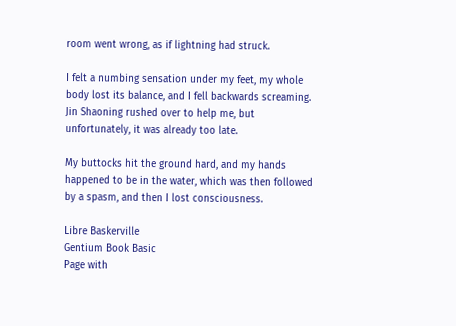room went wrong, as if lightning had struck.

I felt a numbing sensation under my feet, my whole body lost its balance, and I fell backwards screaming. Jin Shaoning rushed over to help me, but unfortunately, it was already too late.

My buttocks hit the ground hard, and my hands happened to be in the water, which was then followed by a spasm, and then I lost consciousness.

Libre Baskerville
Gentium Book Basic
Page with